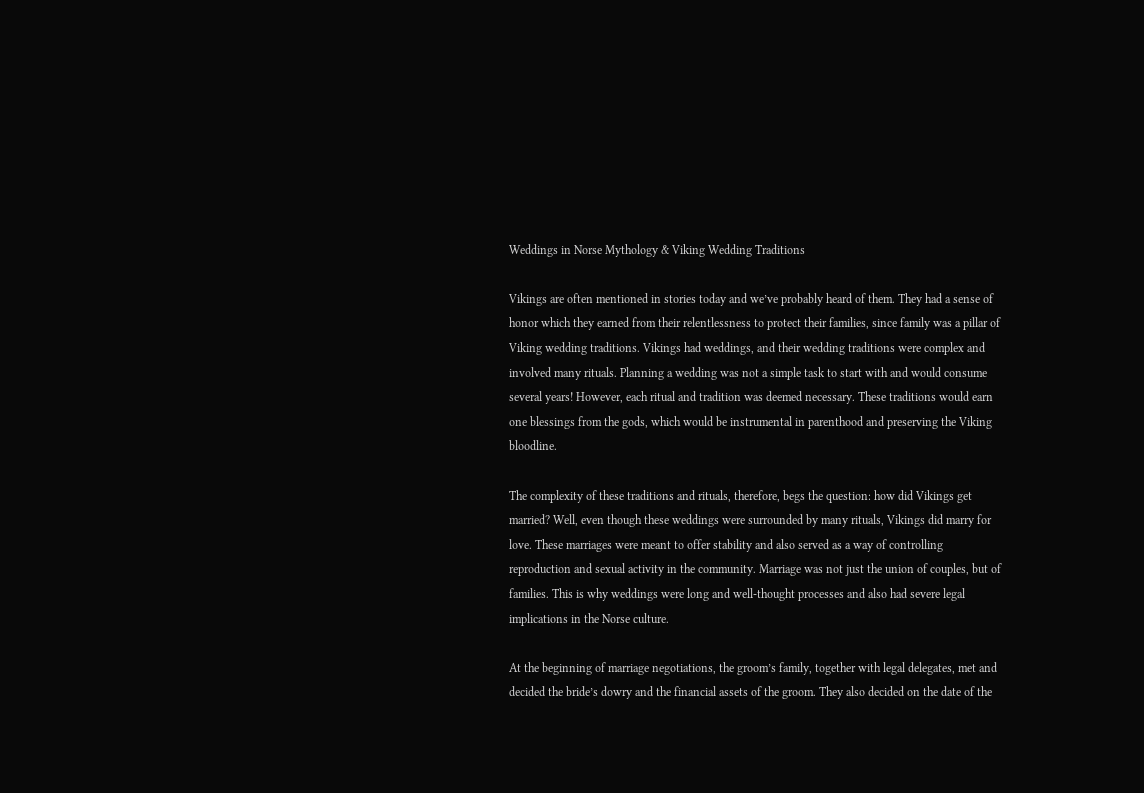Weddings in Norse Mythology & Viking Wedding Traditions

Vikings are often mentioned in stories today and we’ve probably heard of them. They had a sense of honor which they earned from their relentlessness to protect their families, since family was a pillar of Viking wedding traditions. Vikings had weddings, and their wedding traditions were complex and involved many rituals. Planning a wedding was not a simple task to start with and would consume several years! However, each ritual and tradition was deemed necessary. These traditions would earn one blessings from the gods, which would be instrumental in parenthood and preserving the Viking bloodline.

The complexity of these traditions and rituals, therefore, begs the question: how did Vikings get married? Well, even though these weddings were surrounded by many rituals, Vikings did marry for love. These marriages were meant to offer stability and also served as a way of controlling reproduction and sexual activity in the community. Marriage was not just the union of couples, but of families. This is why weddings were long and well-thought processes and also had severe legal implications in the Norse culture.

At the beginning of marriage negotiations, the groom’s family, together with legal delegates, met and decided the bride’s dowry and the financial assets of the groom. They also decided on the date of the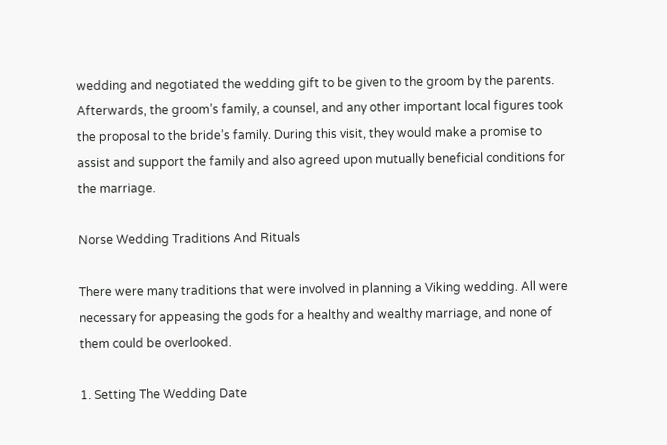wedding and negotiated the wedding gift to be given to the groom by the parents. Afterwards, the groom’s family, a counsel, and any other important local figures took the proposal to the bride’s family. During this visit, they would make a promise to assist and support the family and also agreed upon mutually beneficial conditions for the marriage.

Norse Wedding Traditions And Rituals

There were many traditions that were involved in planning a Viking wedding. All were necessary for appeasing the gods for a healthy and wealthy marriage, and none of them could be overlooked.

1. Setting The Wedding Date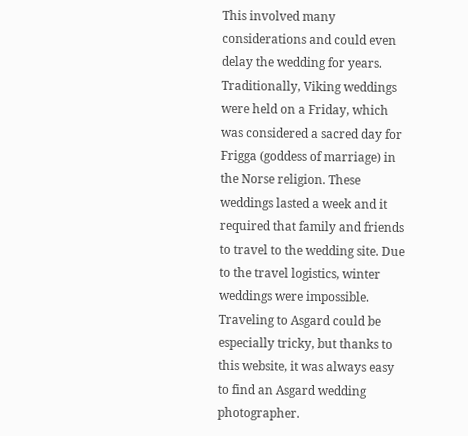This involved many considerations and could even delay the wedding for years. Traditionally, Viking weddings were held on a Friday, which was considered a sacred day for Frigga (goddess of marriage) in the Norse religion. These weddings lasted a week and it required that family and friends to travel to the wedding site. Due to the travel logistics, winter weddings were impossible. Traveling to Asgard could be especially tricky, but thanks to this website, it was always easy to find an Asgard wedding photographer.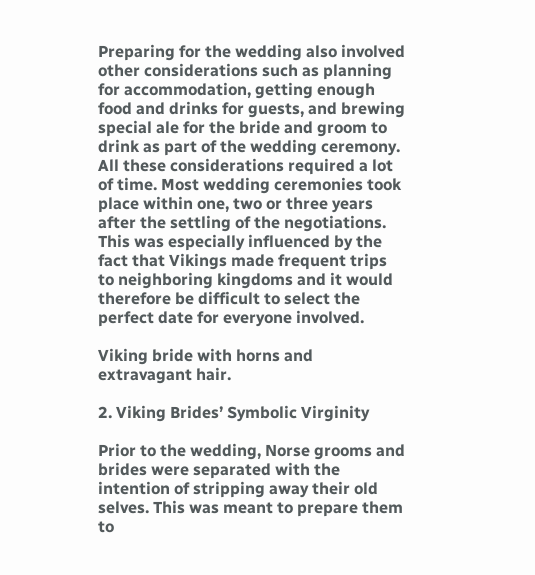Preparing for the wedding also involved other considerations such as planning for accommodation, getting enough food and drinks for guests, and brewing special ale for the bride and groom to drink as part of the wedding ceremony. All these considerations required a lot of time. Most wedding ceremonies took place within one, two or three years after the settling of the negotiations. This was especially influenced by the fact that Vikings made frequent trips to neighboring kingdoms and it would therefore be difficult to select the perfect date for everyone involved.

Viking bride with horns and extravagant hair.

2. Viking Brides’ Symbolic Virginity

Prior to the wedding, Norse grooms and brides were separated with the intention of stripping away their old selves. This was meant to prepare them to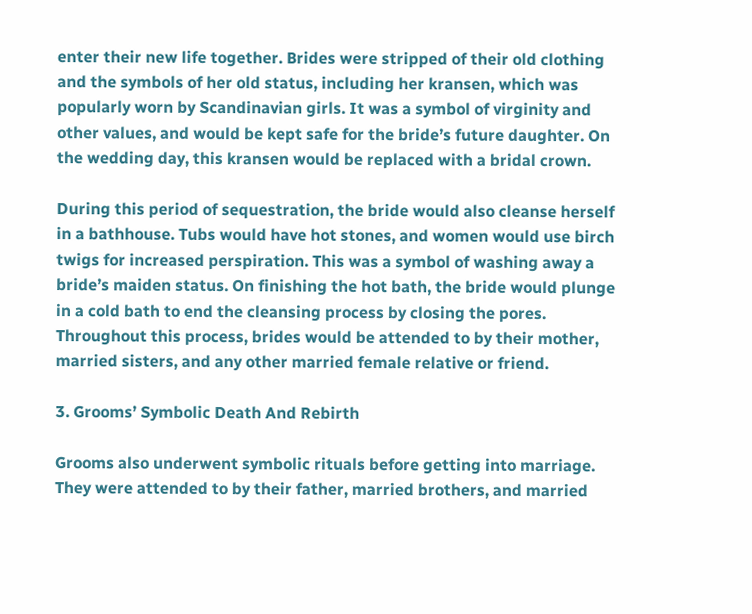enter their new life together. Brides were stripped of their old clothing and the symbols of her old status, including her kransen, which was popularly worn by Scandinavian girls. It was a symbol of virginity and other values, and would be kept safe for the bride’s future daughter. On the wedding day, this kransen would be replaced with a bridal crown.

During this period of sequestration, the bride would also cleanse herself in a bathhouse. Tubs would have hot stones, and women would use birch twigs for increased perspiration. This was a symbol of washing away a bride’s maiden status. On finishing the hot bath, the bride would plunge in a cold bath to end the cleansing process by closing the pores. Throughout this process, brides would be attended to by their mother, married sisters, and any other married female relative or friend.

3. Grooms’ Symbolic Death And Rebirth

Grooms also underwent symbolic rituals before getting into marriage. They were attended to by their father, married brothers, and married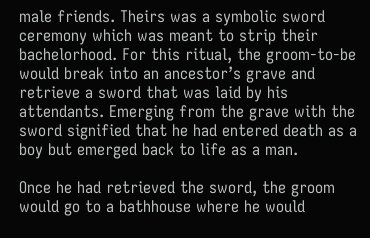male friends. Theirs was a symbolic sword ceremony which was meant to strip their bachelorhood. For this ritual, the groom-to-be would break into an ancestor’s grave and retrieve a sword that was laid by his attendants. Emerging from the grave with the sword signified that he had entered death as a boy but emerged back to life as a man.

Once he had retrieved the sword, the groom would go to a bathhouse where he would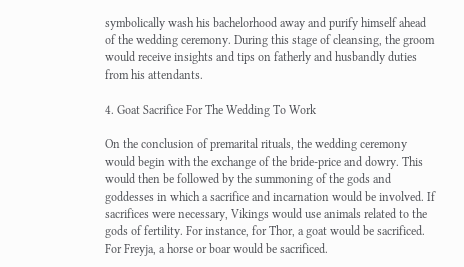symbolically wash his bachelorhood away and purify himself ahead of the wedding ceremony. During this stage of cleansing, the groom would receive insights and tips on fatherly and husbandly duties from his attendants.

4. Goat Sacrifice For The Wedding To Work

On the conclusion of premarital rituals, the wedding ceremony would begin with the exchange of the bride-price and dowry. This would then be followed by the summoning of the gods and goddesses in which a sacrifice and incarnation would be involved. If sacrifices were necessary, Vikings would use animals related to the gods of fertility. For instance, for Thor, a goat would be sacrificed. For Freyja, a horse or boar would be sacrificed.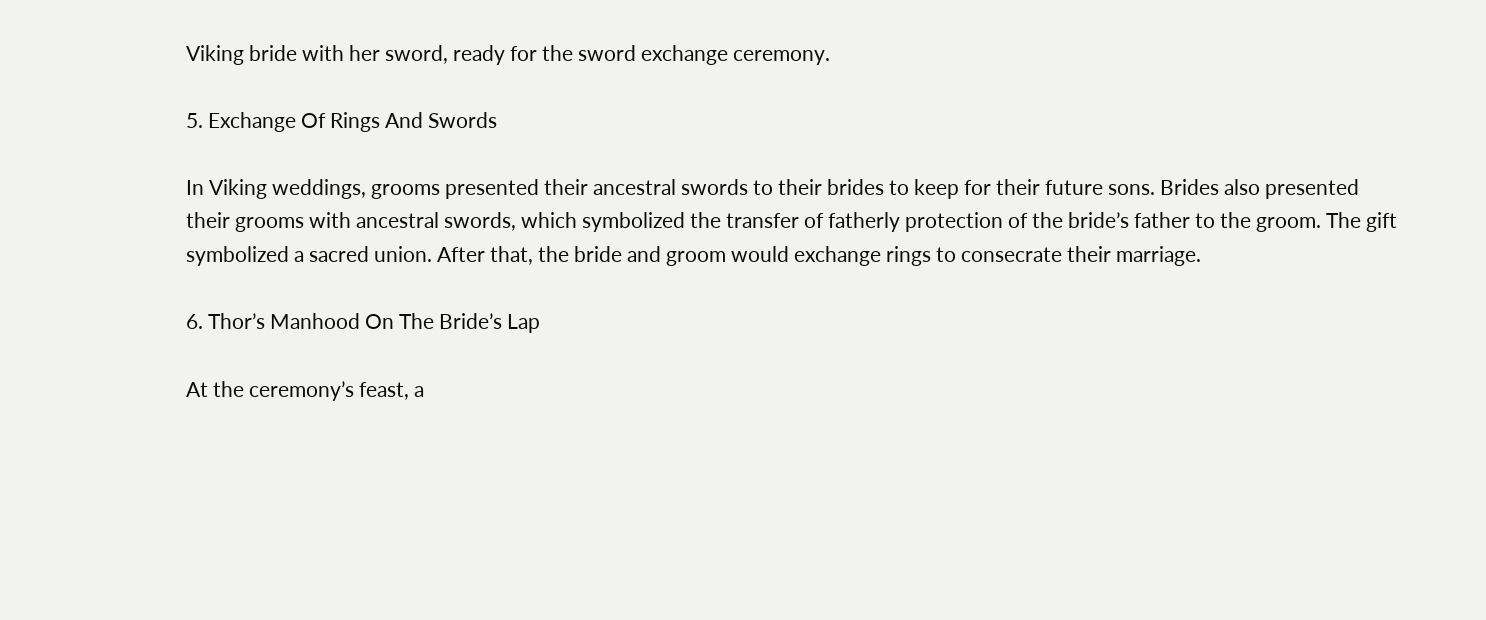Viking bride with her sword, ready for the sword exchange ceremony.

5. Exchange Of Rings And Swords

In Viking weddings, grooms presented their ancestral swords to their brides to keep for their future sons. Brides also presented their grooms with ancestral swords, which symbolized the transfer of fatherly protection of the bride’s father to the groom. The gift symbolized a sacred union. After that, the bride and groom would exchange rings to consecrate their marriage.

6. Thor’s Manhood On The Bride’s Lap

At the ceremony’s feast, a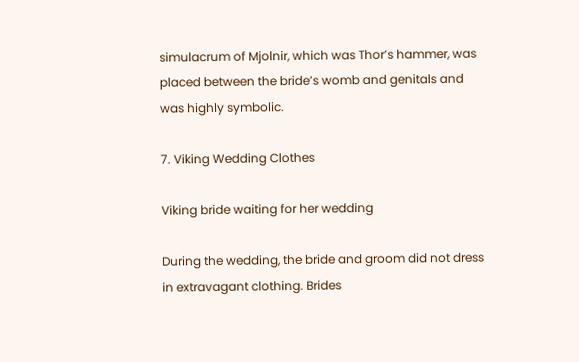simulacrum of Mjolnir, which was Thor’s hammer, was placed between the bride’s womb and genitals and was highly symbolic.

7. Viking Wedding Clothes

Viking bride waiting for her wedding

During the wedding, the bride and groom did not dress in extravagant clothing. Brides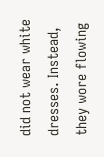did not wear white dresses. Instead, they wore flowing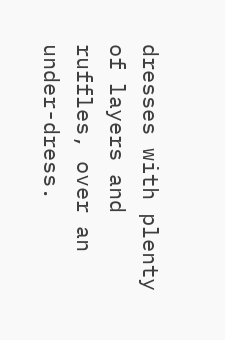dresses with plenty of layers and ruffles, over an under-dress.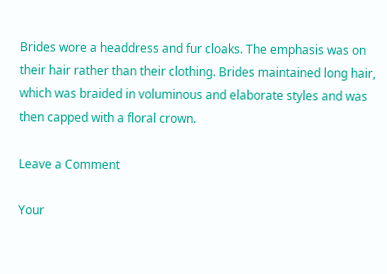Brides wore a headdress and fur cloaks. The emphasis was on their hair rather than their clothing. Brides maintained long hair, which was braided in voluminous and elaborate styles and was then capped with a floral crown.

Leave a Comment

Your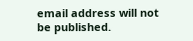email address will not be published.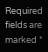Required fields are marked *